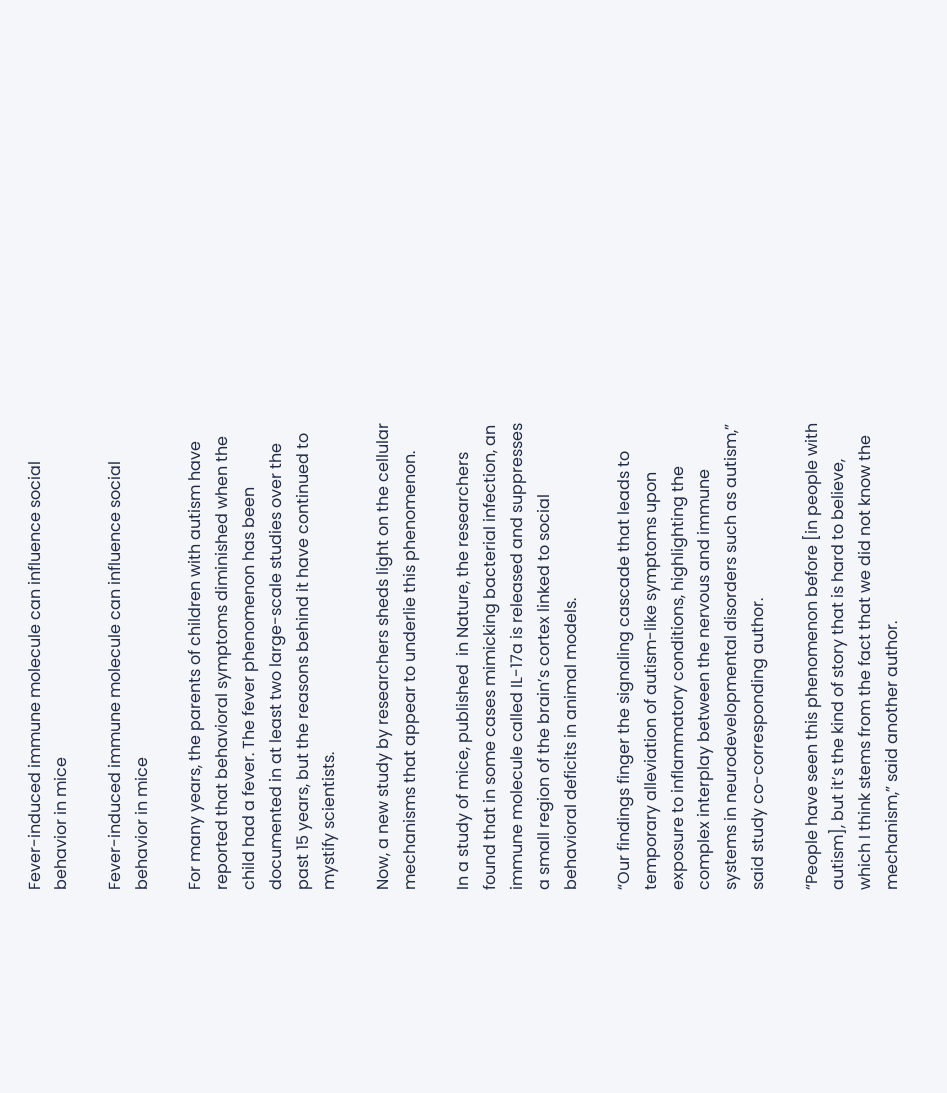Fever-induced immune molecule can influence social behavior in mice

Fever-induced immune molecule can influence social behavior in mice

For many years, the parents of children with autism have reported that behavioral symptoms diminished when the child had a fever. The fever phenomenon has been documented in at least two large-scale studies over the past 15 years, but the reasons behind it have continued to mystify scientists.

Now, a new study by researchers sheds light on the cellular mechanisms that appear to underlie this phenomenon.

In a study of mice, published  in Nature, the researchers found that in some cases mimicking bacterial infection, an immune molecule called IL-17a is released and suppresses a small region of the brain’s cortex linked to social behavioral deficits in animal models.

“Our findings finger the signaling cascade that leads to temporary alleviation of autism-like symptoms upon exposure to inflammatory conditions, highlighting the complex interplay between the nervous and immune systems in neurodevelopmental disorders such as autism,” said study co-corresponding author.

“People have seen this phenomenon before [in people with autism], but it’s the kind of story that is hard to believe, which I think stems from the fact that we did not know the mechanism,” said another author.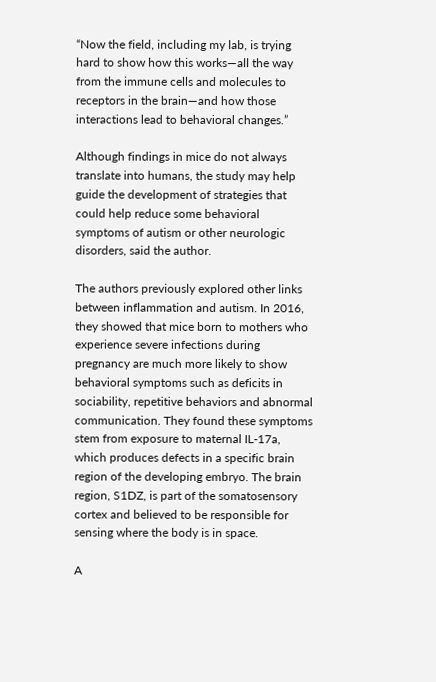“Now the field, including my lab, is trying hard to show how this works—all the way from the immune cells and molecules to receptors in the brain—and how those interactions lead to behavioral changes.”

Although findings in mice do not always translate into humans, the study may help guide the development of strategies that could help reduce some behavioral symptoms of autism or other neurologic disorders, said the author.

The authors previously explored other links between inflammation and autism. In 2016, they showed that mice born to mothers who experience severe infections during pregnancy are much more likely to show behavioral symptoms such as deficits in sociability, repetitive behaviors and abnormal communication. They found these symptoms stem from exposure to maternal IL-17a, which produces defects in a specific brain region of the developing embryo. The brain region, S1DZ, is part of the somatosensory cortex and believed to be responsible for sensing where the body is in space.

A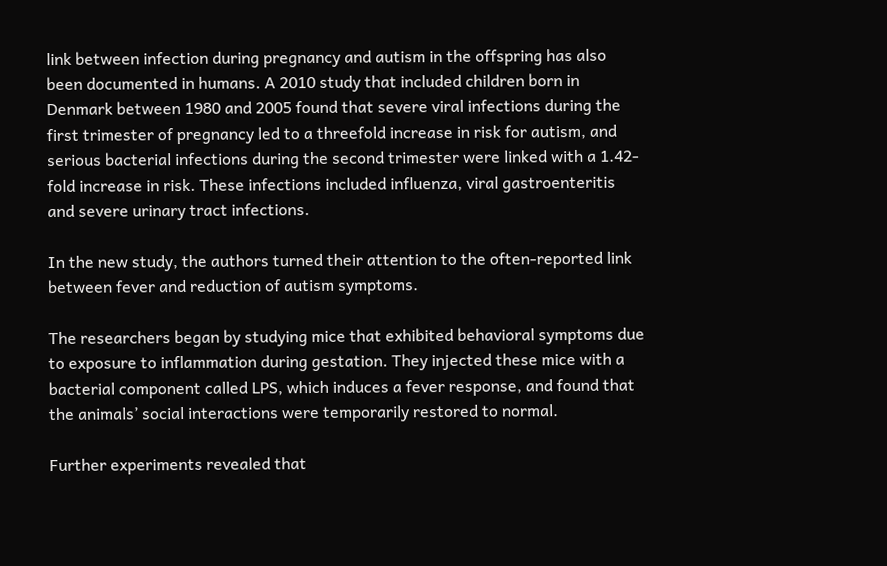link between infection during pregnancy and autism in the offspring has also been documented in humans. A 2010 study that included children born in Denmark between 1980 and 2005 found that severe viral infections during the first trimester of pregnancy led to a threefold increase in risk for autism, and serious bacterial infections during the second trimester were linked with a 1.42-fold increase in risk. These infections included influenza, viral gastroenteritis and severe urinary tract infections.

In the new study, the authors turned their attention to the often-reported link between fever and reduction of autism symptoms.

The researchers began by studying mice that exhibited behavioral symptoms due to exposure to inflammation during gestation. They injected these mice with a bacterial component called LPS, which induces a fever response, and found that the animals’ social interactions were temporarily restored to normal.

Further experiments revealed that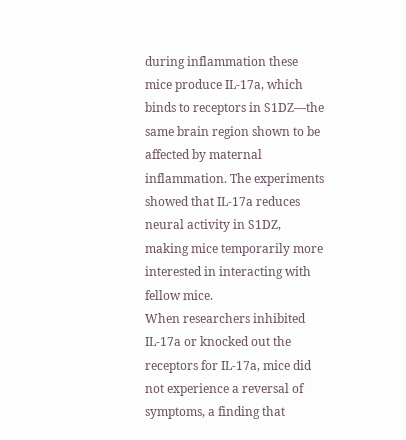during inflammation these mice produce IL-17a, which binds to receptors in S1DZ—the same brain region shown to be affected by maternal inflammation. The experiments showed that IL-17a reduces neural activity in S1DZ, making mice temporarily more interested in interacting with fellow mice.
When researchers inhibited IL-17a or knocked out the receptors for IL-17a, mice did not experience a reversal of symptoms, a finding that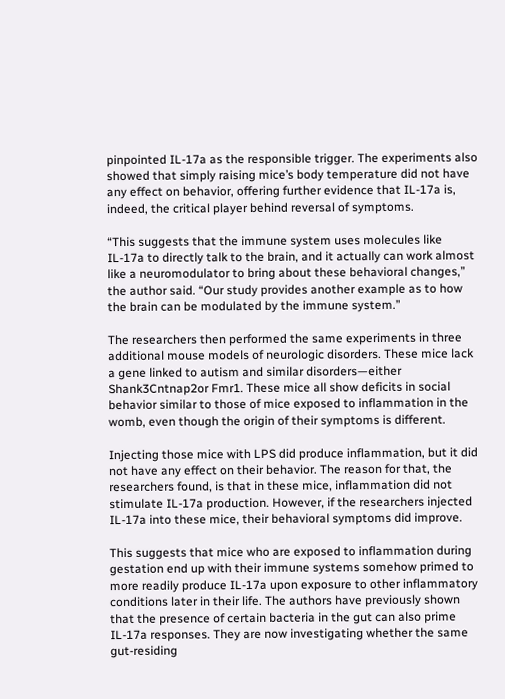pinpointed IL-17a as the responsible trigger. The experiments also showed that simply raising mice’s body temperature did not have any effect on behavior, offering further evidence that IL-17a is, indeed, the critical player behind reversal of symptoms.

“This suggests that the immune system uses molecules like IL-17a to directly talk to the brain, and it actually can work almost like a neuromodulator to bring about these behavioral changes,” the author said. “Our study provides another example as to how the brain can be modulated by the immune system.”

The researchers then performed the same experiments in three additional mouse models of neurologic disorders. These mice lack a gene linked to autism and similar disorders—either Shank3Cntnap2or Fmr1. These mice all show deficits in social behavior similar to those of mice exposed to inflammation in the womb, even though the origin of their symptoms is different.

Injecting those mice with LPS did produce inflammation, but it did not have any effect on their behavior. The reason for that, the researchers found, is that in these mice, inflammation did not stimulate IL-17a production. However, if the researchers injected IL-17a into these mice, their behavioral symptoms did improve.

This suggests that mice who are exposed to inflammation during gestation end up with their immune systems somehow primed to more readily produce IL-17a upon exposure to other inflammatory conditions later in their life. The authors have previously shown that the presence of certain bacteria in the gut can also prime IL-17a responses. They are now investigating whether the same gut-residing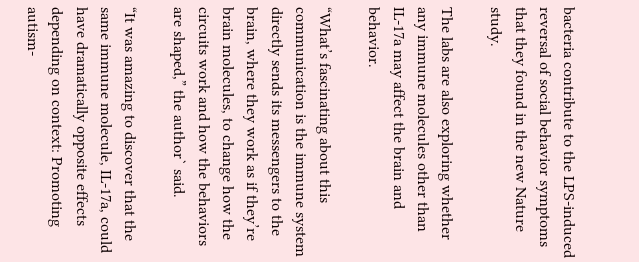bacteria contribute to the LPS-induced reversal of social behavior symptoms that they found in the new Nature study.

The labs are also exploring whether any immune molecules other than IL-17a may affect the brain and behavior.

“What’s fascinating about this communication is the immune system directly sends its messengers to the brain, where they work as if they’re brain molecules, to change how the circuits work and how the behaviors are shaped,” the author` said.

“It was amazing to discover that the same immune molecule, IL-17a, could have dramatically opposite effects depending on context: Promoting autism-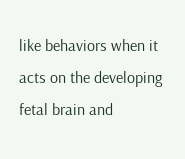like behaviors when it acts on the developing fetal brain and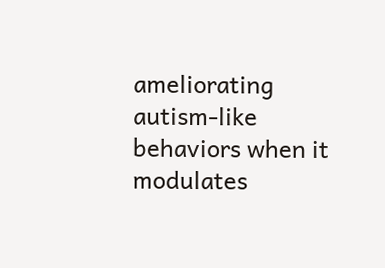ameliorating autism-like behaviors when it modulates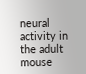neural activity in the adult mouse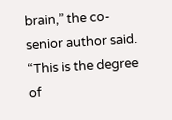brain,” the co-senior author said. “This is the degree of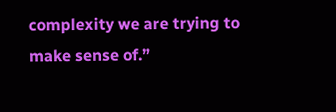complexity we are trying to make sense of.”